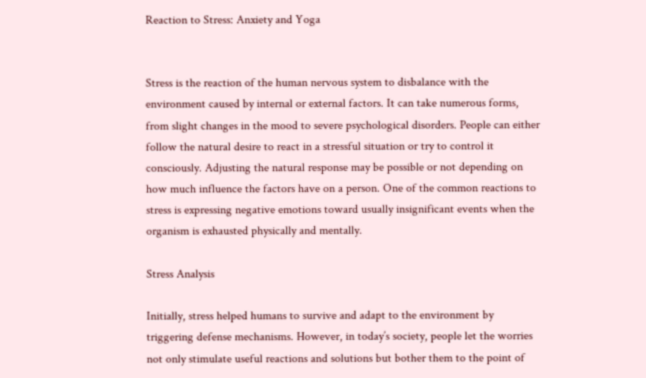Reaction to Stress: Anxiety and Yoga


Stress is the reaction of the human nervous system to disbalance with the environment caused by internal or external factors. It can take numerous forms, from slight changes in the mood to severe psychological disorders. People can either follow the natural desire to react in a stressful situation or try to control it consciously. Adjusting the natural response may be possible or not depending on how much influence the factors have on a person. One of the common reactions to stress is expressing negative emotions toward usually insignificant events when the organism is exhausted physically and mentally.

Stress Analysis

Initially, stress helped humans to survive and adapt to the environment by triggering defense mechanisms. However, in today’s society, people let the worries not only stimulate useful reactions and solutions but bother them to the point of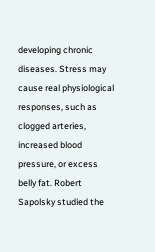developing chronic diseases. Stress may cause real physiological responses, such as clogged arteries, increased blood pressure, or excess belly fat. Robert Sapolsky studied the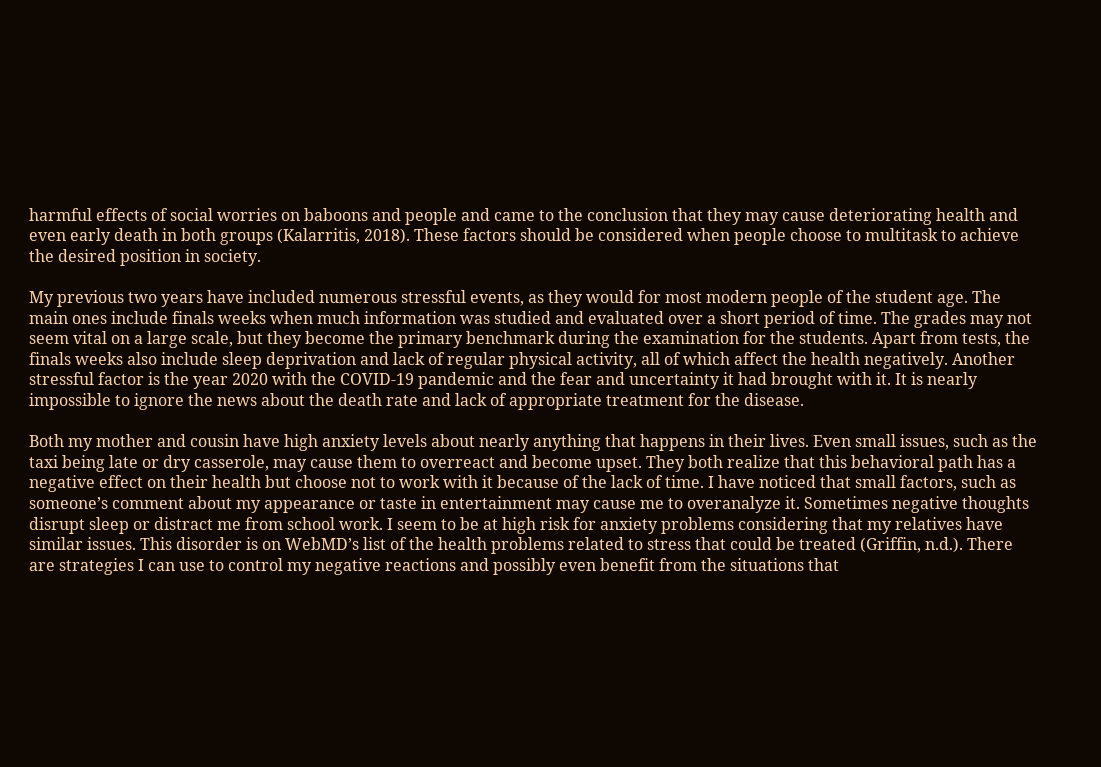harmful effects of social worries on baboons and people and came to the conclusion that they may cause deteriorating health and even early death in both groups (Kalarritis, 2018). These factors should be considered when people choose to multitask to achieve the desired position in society.

My previous two years have included numerous stressful events, as they would for most modern people of the student age. The main ones include finals weeks when much information was studied and evaluated over a short period of time. The grades may not seem vital on a large scale, but they become the primary benchmark during the examination for the students. Apart from tests, the finals weeks also include sleep deprivation and lack of regular physical activity, all of which affect the health negatively. Another stressful factor is the year 2020 with the COVID-19 pandemic and the fear and uncertainty it had brought with it. It is nearly impossible to ignore the news about the death rate and lack of appropriate treatment for the disease.

Both my mother and cousin have high anxiety levels about nearly anything that happens in their lives. Even small issues, such as the taxi being late or dry casserole, may cause them to overreact and become upset. They both realize that this behavioral path has a negative effect on their health but choose not to work with it because of the lack of time. I have noticed that small factors, such as someone’s comment about my appearance or taste in entertainment may cause me to overanalyze it. Sometimes negative thoughts disrupt sleep or distract me from school work. I seem to be at high risk for anxiety problems considering that my relatives have similar issues. This disorder is on WebMD’s list of the health problems related to stress that could be treated (Griffin, n.d.). There are strategies I can use to control my negative reactions and possibly even benefit from the situations that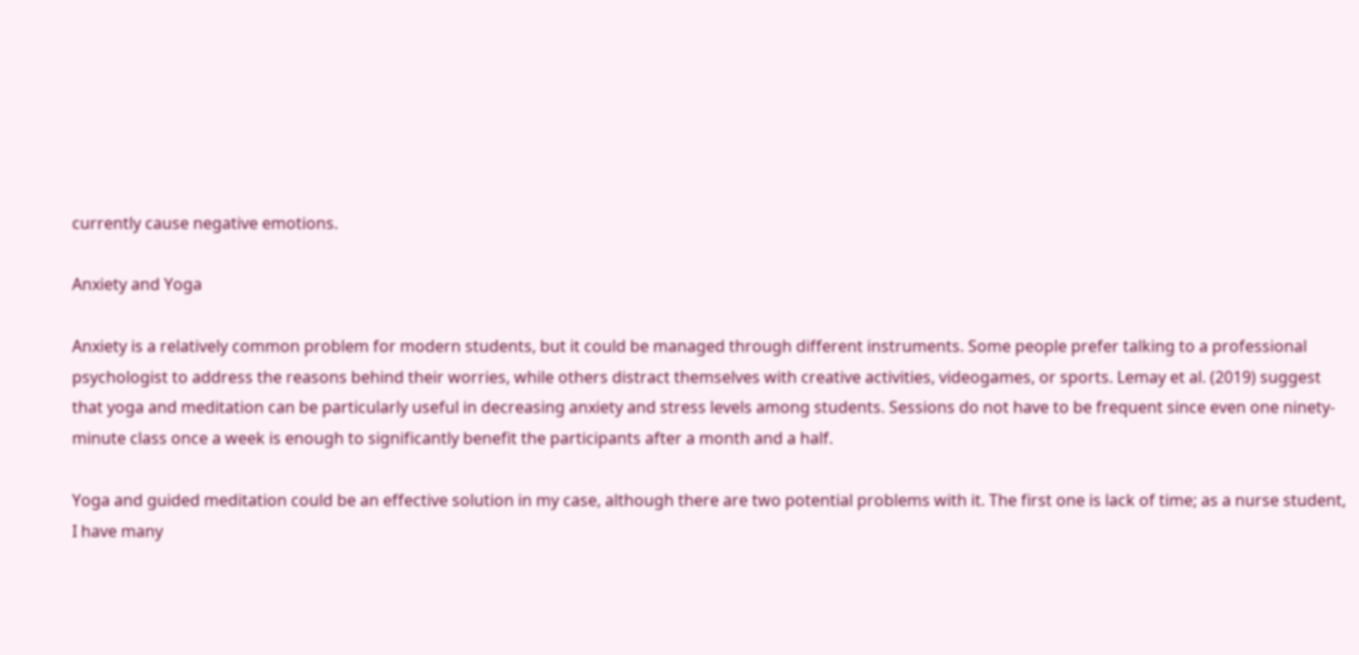currently cause negative emotions.

Anxiety and Yoga

Anxiety is a relatively common problem for modern students, but it could be managed through different instruments. Some people prefer talking to a professional psychologist to address the reasons behind their worries, while others distract themselves with creative activities, videogames, or sports. Lemay et al. (2019) suggest that yoga and meditation can be particularly useful in decreasing anxiety and stress levels among students. Sessions do not have to be frequent since even one ninety-minute class once a week is enough to significantly benefit the participants after a month and a half.

Yoga and guided meditation could be an effective solution in my case, although there are two potential problems with it. The first one is lack of time; as a nurse student, I have many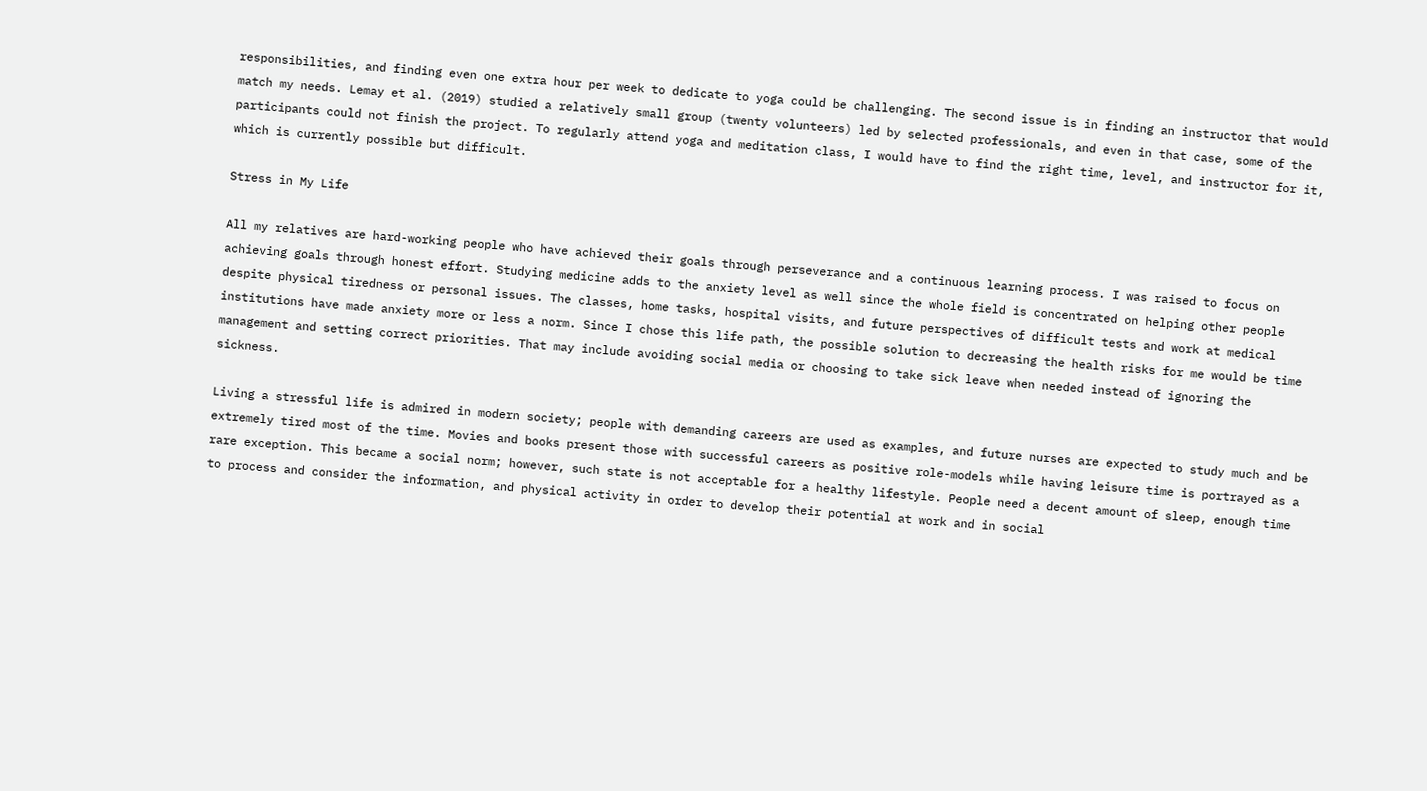responsibilities, and finding even one extra hour per week to dedicate to yoga could be challenging. The second issue is in finding an instructor that would match my needs. Lemay et al. (2019) studied a relatively small group (twenty volunteers) led by selected professionals, and even in that case, some of the participants could not finish the project. To regularly attend yoga and meditation class, I would have to find the right time, level, and instructor for it, which is currently possible but difficult.

Stress in My Life

All my relatives are hard-working people who have achieved their goals through perseverance and a continuous learning process. I was raised to focus on achieving goals through honest effort. Studying medicine adds to the anxiety level as well since the whole field is concentrated on helping other people despite physical tiredness or personal issues. The classes, home tasks, hospital visits, and future perspectives of difficult tests and work at medical institutions have made anxiety more or less a norm. Since I chose this life path, the possible solution to decreasing the health risks for me would be time management and setting correct priorities. That may include avoiding social media or choosing to take sick leave when needed instead of ignoring the sickness.

Living a stressful life is admired in modern society; people with demanding careers are used as examples, and future nurses are expected to study much and be extremely tired most of the time. Movies and books present those with successful careers as positive role-models while having leisure time is portrayed as a rare exception. This became a social norm; however, such state is not acceptable for a healthy lifestyle. People need a decent amount of sleep, enough time to process and consider the information, and physical activity in order to develop their potential at work and in social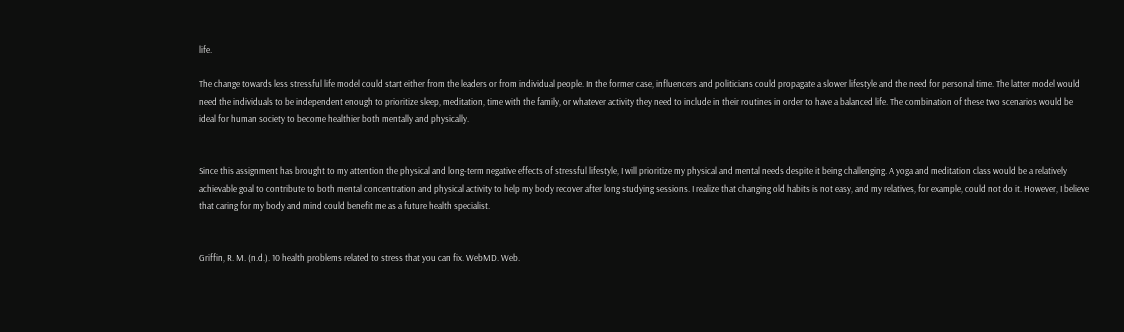life.

The change towards less stressful life model could start either from the leaders or from individual people. In the former case, influencers and politicians could propagate a slower lifestyle and the need for personal time. The latter model would need the individuals to be independent enough to prioritize sleep, meditation, time with the family, or whatever activity they need to include in their routines in order to have a balanced life. The combination of these two scenarios would be ideal for human society to become healthier both mentally and physically.


Since this assignment has brought to my attention the physical and long-term negative effects of stressful lifestyle, I will prioritize my physical and mental needs despite it being challenging. A yoga and meditation class would be a relatively achievable goal to contribute to both mental concentration and physical activity to help my body recover after long studying sessions. I realize that changing old habits is not easy, and my relatives, for example, could not do it. However, I believe that caring for my body and mind could benefit me as a future health specialist.


Griffin, R. M. (n.d.). 10 health problems related to stress that you can fix. WebMD. Web.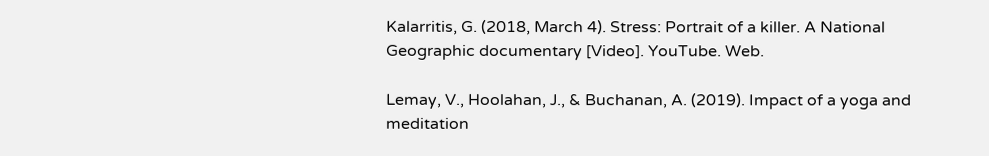Kalarritis, G. (2018, March 4). Stress: Portrait of a killer. A National Geographic documentary [Video]. YouTube. Web.

Lemay, V., Hoolahan, J., & Buchanan, A. (2019). Impact of a yoga and meditation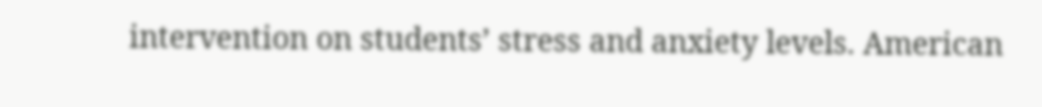intervention on students’ stress and anxiety levels. American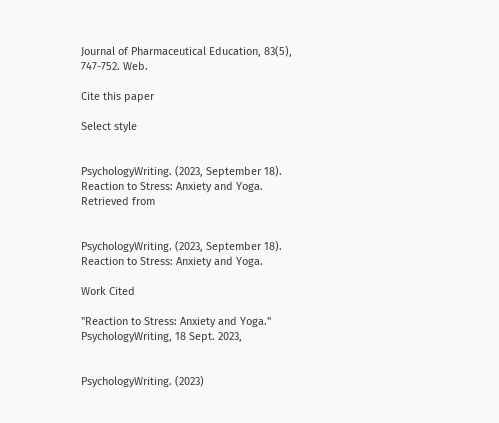Journal of Pharmaceutical Education, 83(5), 747-752. Web.

Cite this paper

Select style


PsychologyWriting. (2023, September 18). Reaction to Stress: Anxiety and Yoga. Retrieved from


PsychologyWriting. (2023, September 18). Reaction to Stress: Anxiety and Yoga.

Work Cited

"Reaction to Stress: Anxiety and Yoga." PsychologyWriting, 18 Sept. 2023,


PsychologyWriting. (2023)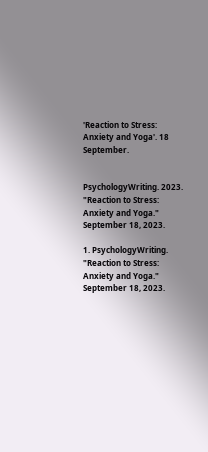'Reaction to Stress: Anxiety and Yoga'. 18 September.


PsychologyWriting. 2023. "Reaction to Stress: Anxiety and Yoga." September 18, 2023.

1. PsychologyWriting. "Reaction to Stress: Anxiety and Yoga." September 18, 2023.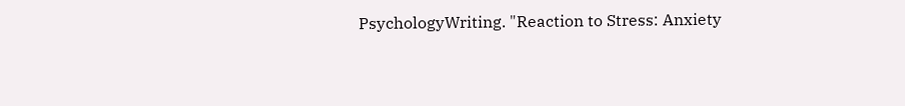PsychologyWriting. "Reaction to Stress: Anxiety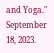and Yoga." September 18, 2023.